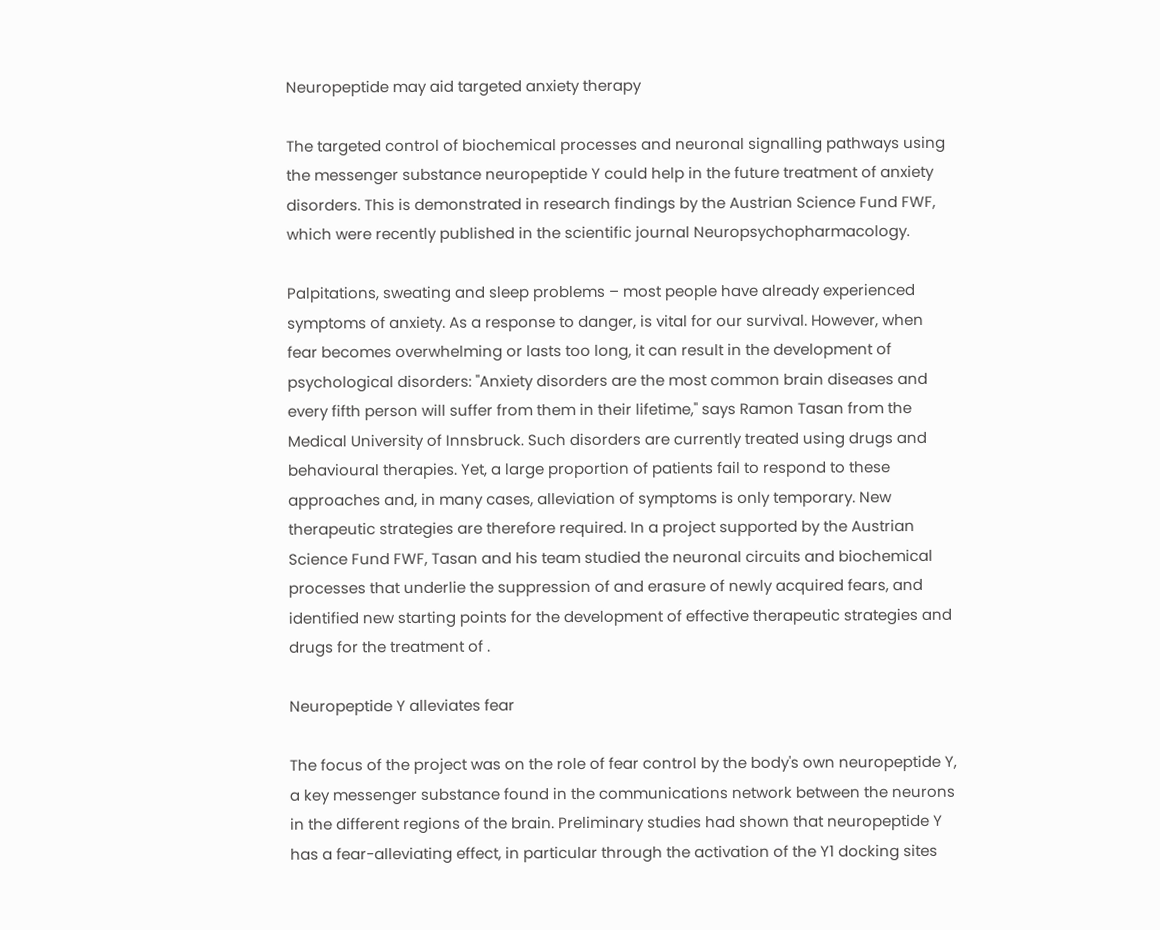Neuropeptide may aid targeted anxiety therapy

The targeted control of biochemical processes and neuronal signalling pathways using the messenger substance neuropeptide Y could help in the future treatment of anxiety disorders. This is demonstrated in research findings by the Austrian Science Fund FWF, which were recently published in the scientific journal Neuropsychopharmacology.

Palpitations, sweating and sleep problems – most people have already experienced symptoms of anxiety. As a response to danger, is vital for our survival. However, when fear becomes overwhelming or lasts too long, it can result in the development of psychological disorders: "Anxiety disorders are the most common brain diseases and every fifth person will suffer from them in their lifetime," says Ramon Tasan from the Medical University of Innsbruck. Such disorders are currently treated using drugs and behavioural therapies. Yet, a large proportion of patients fail to respond to these approaches and, in many cases, alleviation of symptoms is only temporary. New therapeutic strategies are therefore required. In a project supported by the Austrian Science Fund FWF, Tasan and his team studied the neuronal circuits and biochemical processes that underlie the suppression of and erasure of newly acquired fears, and identified new starting points for the development of effective therapeutic strategies and drugs for the treatment of .

Neuropeptide Y alleviates fear

The focus of the project was on the role of fear control by the body's own neuropeptide Y, a key messenger substance found in the communications network between the neurons in the different regions of the brain. Preliminary studies had shown that neuropeptide Y has a fear-alleviating effect, in particular through the activation of the Y1 docking sites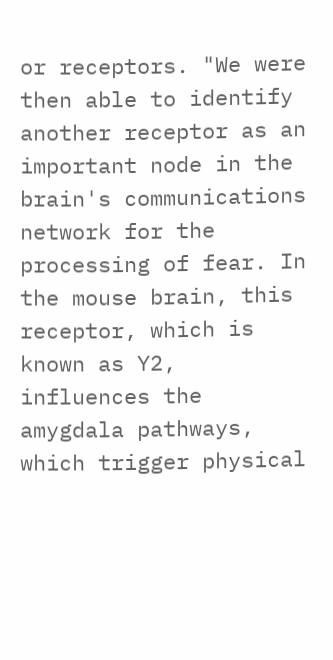or receptors. "We were then able to identify another receptor as an important node in the brain's communications network for the processing of fear. In the mouse brain, this receptor, which is known as Y2, influences the amygdala pathways, which trigger physical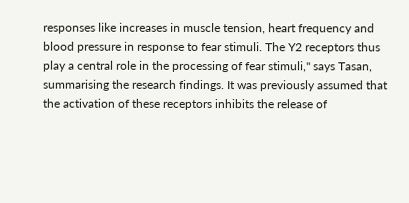responses like increases in muscle tension, heart frequency and blood pressure in response to fear stimuli. The Y2 receptors thus play a central role in the processing of fear stimuli," says Tasan, summarising the research findings. It was previously assumed that the activation of these receptors inhibits the release of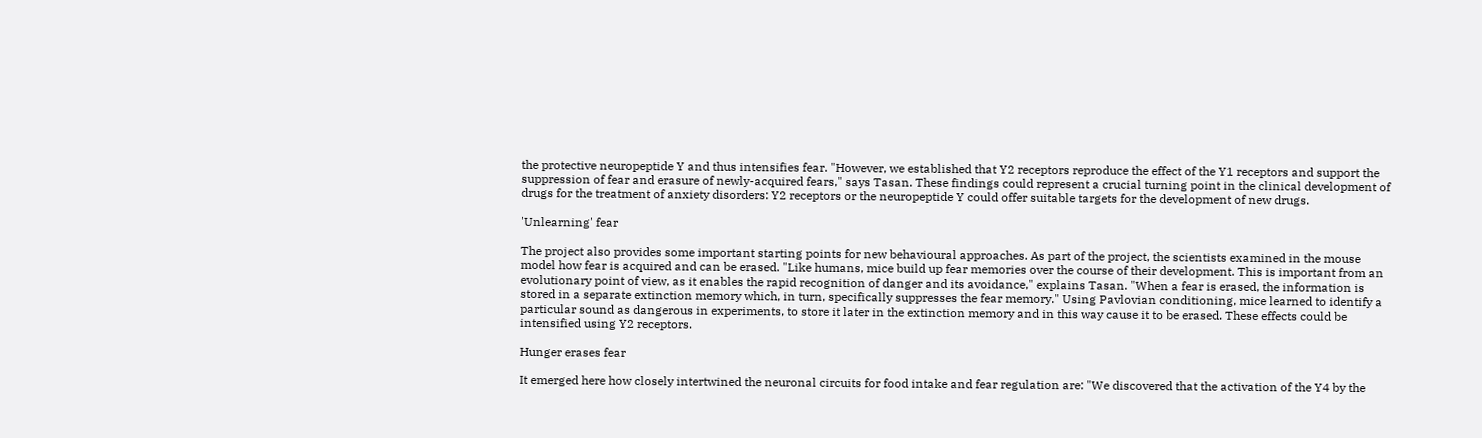the protective neuropeptide Y and thus intensifies fear. "However, we established that Y2 receptors reproduce the effect of the Y1 receptors and support the suppression of fear and erasure of newly-acquired fears," says Tasan. These findings could represent a crucial turning point in the clinical development of drugs for the treatment of anxiety disorders: Y2 receptors or the neuropeptide Y could offer suitable targets for the development of new drugs.

'Unlearning' fear

The project also provides some important starting points for new behavioural approaches. As part of the project, the scientists examined in the mouse model how fear is acquired and can be erased. "Like humans, mice build up fear memories over the course of their development. This is important from an evolutionary point of view, as it enables the rapid recognition of danger and its avoidance," explains Tasan. "When a fear is erased, the information is stored in a separate extinction memory which, in turn, specifically suppresses the fear memory." Using Pavlovian conditioning, mice learned to identify a particular sound as dangerous in experiments, to store it later in the extinction memory and in this way cause it to be erased. These effects could be intensified using Y2 receptors.

Hunger erases fear

It emerged here how closely intertwined the neuronal circuits for food intake and fear regulation are: "We discovered that the activation of the Y4 by the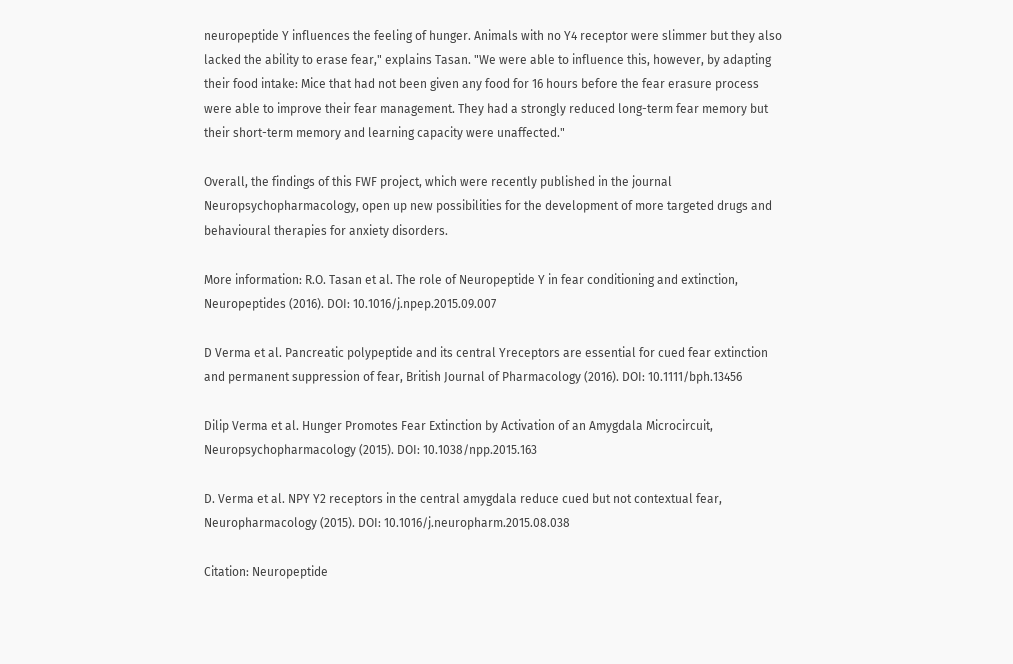neuropeptide Y influences the feeling of hunger. Animals with no Y4 receptor were slimmer but they also lacked the ability to erase fear," explains Tasan. "We were able to influence this, however, by adapting their food intake: Mice that had not been given any food for 16 hours before the fear erasure process were able to improve their fear management. They had a strongly reduced long-term fear memory but their short-term memory and learning capacity were unaffected."

Overall, the findings of this FWF project, which were recently published in the journal Neuropsychopharmacology, open up new possibilities for the development of more targeted drugs and behavioural therapies for anxiety disorders.

More information: R.O. Tasan et al. The role of Neuropeptide Y in fear conditioning and extinction, Neuropeptides (2016). DOI: 10.1016/j.npep.2015.09.007

D Verma et al. Pancreatic polypeptide and its central Yreceptors are essential for cued fear extinction and permanent suppression of fear, British Journal of Pharmacology (2016). DOI: 10.1111/bph.13456

Dilip Verma et al. Hunger Promotes Fear Extinction by Activation of an Amygdala Microcircuit, Neuropsychopharmacology (2015). DOI: 10.1038/npp.2015.163

D. Verma et al. NPY Y2 receptors in the central amygdala reduce cued but not contextual fear, Neuropharmacology (2015). DOI: 10.1016/j.neuropharm.2015.08.038

Citation: Neuropeptide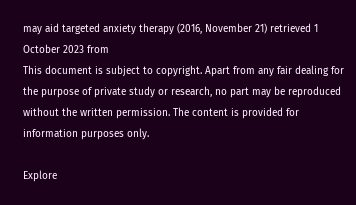may aid targeted anxiety therapy (2016, November 21) retrieved 1 October 2023 from
This document is subject to copyright. Apart from any fair dealing for the purpose of private study or research, no part may be reproduced without the written permission. The content is provided for information purposes only.

Explore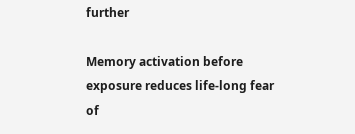further

Memory activation before exposure reduces life-long fear of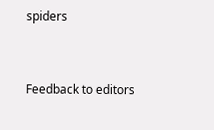spiders


Feedback to editors